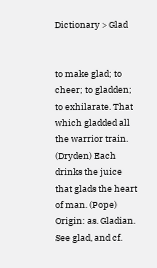Dictionary > Glad


to make glad; to cheer; to gladden; to exhilarate. That which gladded all the warrior train. (Dryden) Each drinks the juice that glads the heart of man. (Pope)
Origin: as. Gladian. See glad, and cf.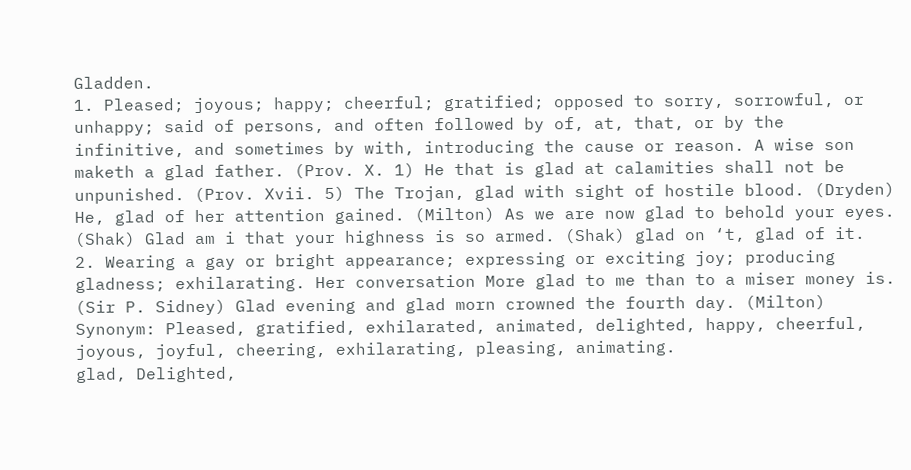Gladden.
1. Pleased; joyous; happy; cheerful; gratified; opposed to sorry, sorrowful, or unhappy; said of persons, and often followed by of, at, that, or by the infinitive, and sometimes by with, introducing the cause or reason. A wise son maketh a glad father. (Prov. X. 1) He that is glad at calamities shall not be unpunished. (Prov. Xvii. 5) The Trojan, glad with sight of hostile blood. (Dryden) He, glad of her attention gained. (Milton) As we are now glad to behold your eyes. (Shak) Glad am i that your highness is so armed. (Shak) glad on ‘t, glad of it.
2. Wearing a gay or bright appearance; expressing or exciting joy; producing gladness; exhilarating. Her conversation More glad to me than to a miser money is. (Sir P. Sidney) Glad evening and glad morn crowned the fourth day. (Milton)
Synonym: Pleased, gratified, exhilarated, animated, delighted, happy, cheerful, joyous, joyful, cheering, exhilarating, pleasing, animating.
glad, Delighted,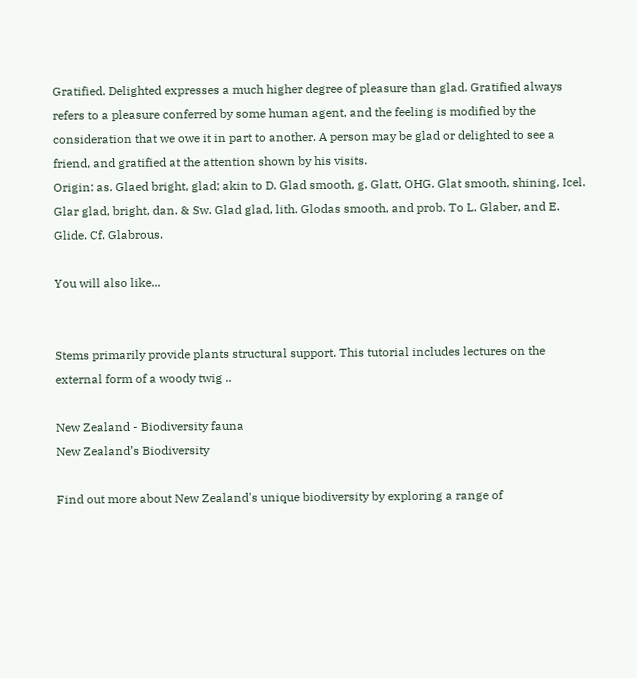Gratified. Delighted expresses a much higher degree of pleasure than glad. Gratified always refers to a pleasure conferred by some human agent, and the feeling is modified by the consideration that we owe it in part to another. A person may be glad or delighted to see a friend, and gratified at the attention shown by his visits.
Origin: as. Glaed bright, glad; akin to D. Glad smooth, g. Glatt, OHG. Glat smooth, shining, Icel. Glar glad, bright, dan. & Sw. Glad glad, lith. Glodas smooth, and prob. To L. Glaber, and E. Glide. Cf. Glabrous.

You will also like...


Stems primarily provide plants structural support. This tutorial includes lectures on the external form of a woody twig ..

New Zealand - Biodiversity fauna
New Zealand’s Biodiversity

Find out more about New Zealand's unique biodiversity by exploring a range of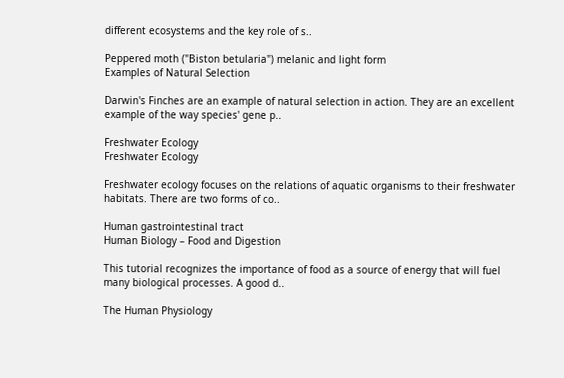different ecosystems and the key role of s..

Peppered moth ("Biston betularia") melanic and light form
Examples of Natural Selection

Darwin's Finches are an example of natural selection in action. They are an excellent example of the way species' gene p..

Freshwater Ecology
Freshwater Ecology

Freshwater ecology focuses on the relations of aquatic organisms to their freshwater habitats. There are two forms of co..

Human gastrointestinal tract
Human Biology – Food and Digestion

This tutorial recognizes the importance of food as a source of energy that will fuel many biological processes. A good d..

The Human Physiology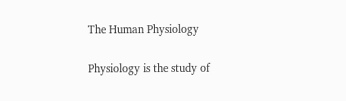The Human Physiology

Physiology is the study of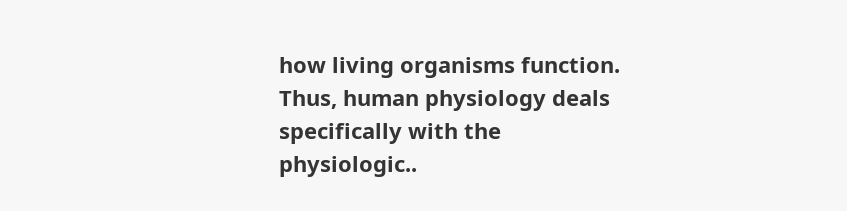how living organisms function. Thus, human physiology deals specifically with the physiologic..